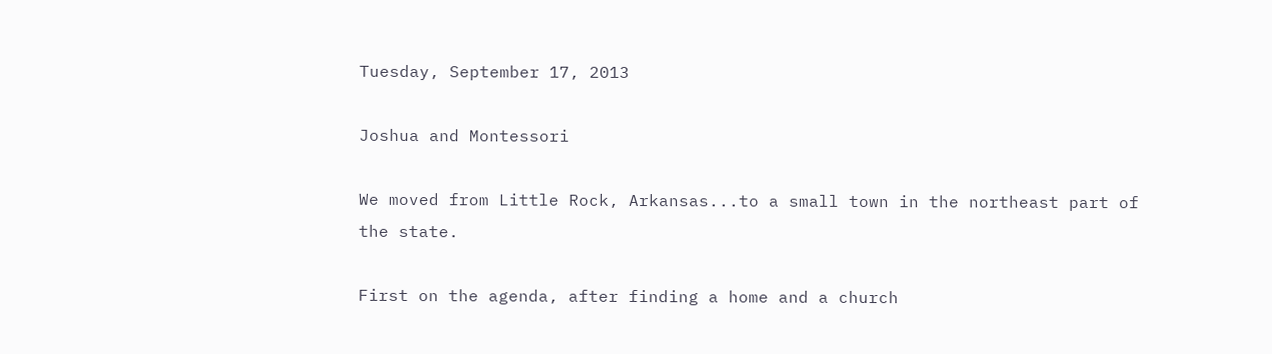Tuesday, September 17, 2013

Joshua and Montessori

We moved from Little Rock, Arkansas...to a small town in the northeast part of the state.

First on the agenda, after finding a home and a church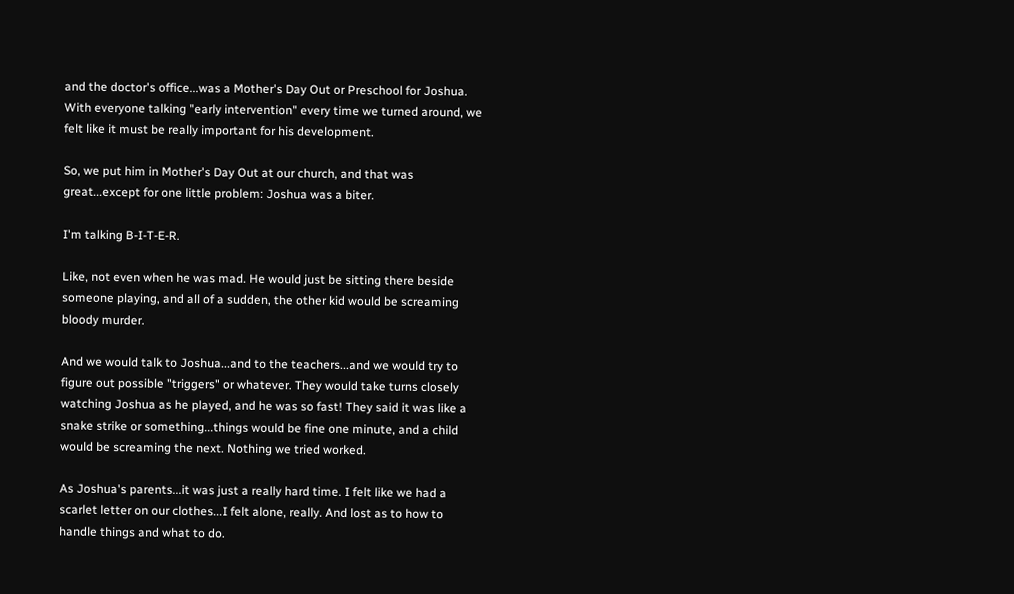and the doctor's office...was a Mother's Day Out or Preschool for Joshua. With everyone talking "early intervention" every time we turned around, we felt like it must be really important for his development.

So, we put him in Mother's Day Out at our church, and that was great...except for one little problem: Joshua was a biter.

I'm talking B-I-T-E-R.

Like, not even when he was mad. He would just be sitting there beside someone playing, and all of a sudden, the other kid would be screaming bloody murder.

And we would talk to Joshua...and to the teachers...and we would try to figure out possible "triggers" or whatever. They would take turns closely watching Joshua as he played, and he was so fast! They said it was like a snake strike or something...things would be fine one minute, and a child would be screaming the next. Nothing we tried worked.

As Joshua's parents...it was just a really hard time. I felt like we had a scarlet letter on our clothes...I felt alone, really. And lost as to how to handle things and what to do.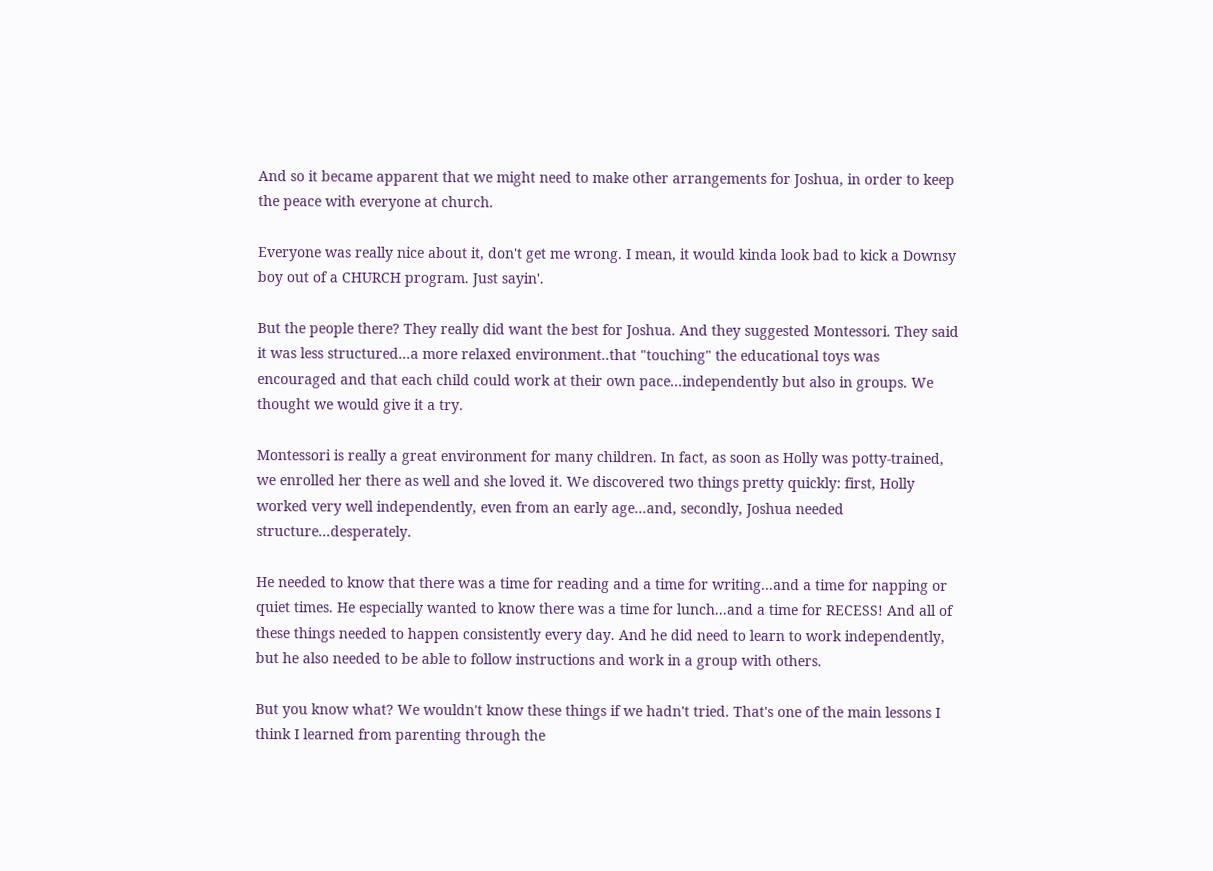And so it became apparent that we might need to make other arrangements for Joshua, in order to keep the peace with everyone at church.

Everyone was really nice about it, don't get me wrong. I mean, it would kinda look bad to kick a Downsy boy out of a CHURCH program. Just sayin'.

But the people there? They really did want the best for Joshua. And they suggested Montessori. They said it was less structured...a more relaxed environment..that "touching" the educational toys was encouraged and that each child could work at their own pace...independently but also in groups. We thought we would give it a try.

Montessori is really a great environment for many children. In fact, as soon as Holly was potty-trained, we enrolled her there as well and she loved it. We discovered two things pretty quickly: first, Holly worked very well independently, even from an early age...and, secondly, Joshua needed structure...desperately.

He needed to know that there was a time for reading and a time for writing...and a time for napping or quiet times. He especially wanted to know there was a time for lunch...and a time for RECESS! And all of these things needed to happen consistently every day. And he did need to learn to work independently, but he also needed to be able to follow instructions and work in a group with others.

But you know what? We wouldn't know these things if we hadn't tried. That's one of the main lessons I think I learned from parenting through the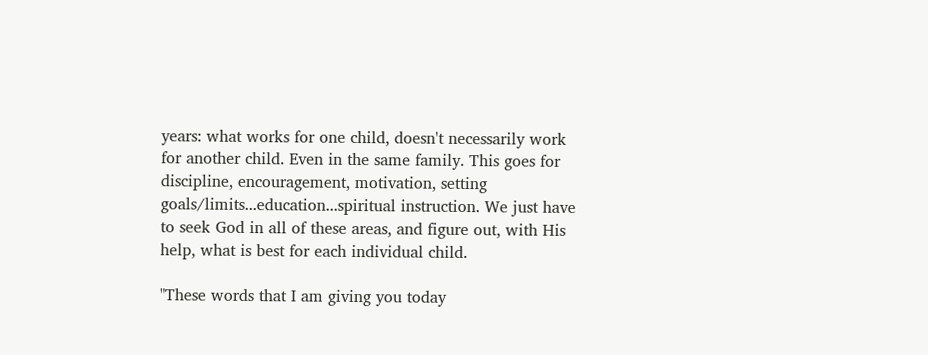years: what works for one child, doesn't necessarily work for another child. Even in the same family. This goes for discipline, encouragement, motivation, setting goals/limits...education...spiritual instruction. We just have to seek God in all of these areas, and figure out, with His help, what is best for each individual child.

"These words that I am giving you today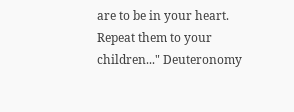are to be in your heart. Repeat them to your children..." Deuteronomy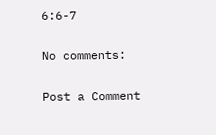6:6-7

No comments:

Post a Comment